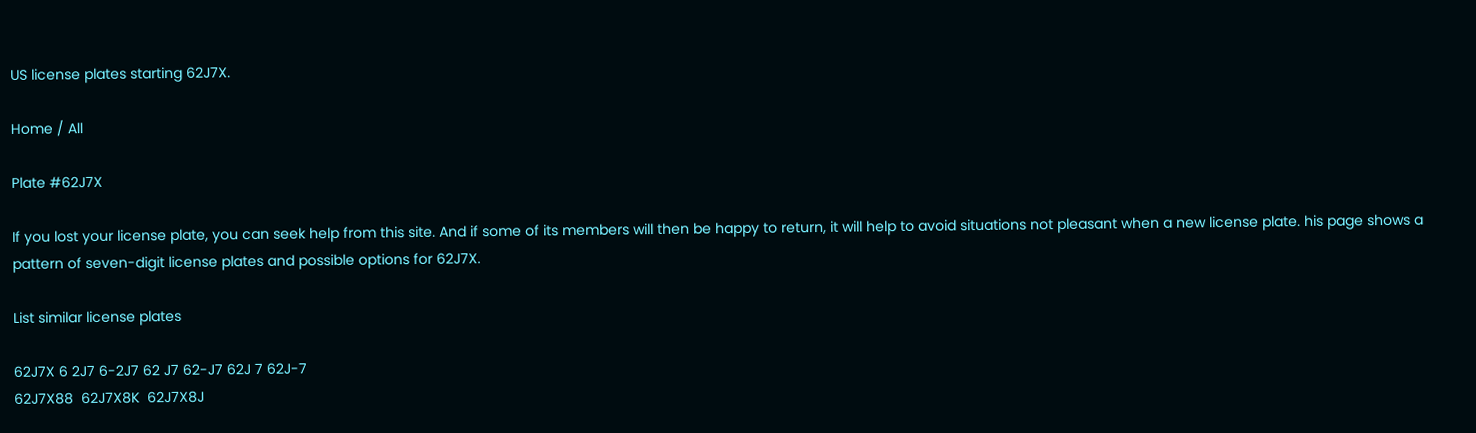US license plates starting 62J7X.

Home / All

Plate #62J7X

If you lost your license plate, you can seek help from this site. And if some of its members will then be happy to return, it will help to avoid situations not pleasant when a new license plate. his page shows a pattern of seven-digit license plates and possible options for 62J7X.

List similar license plates

62J7X 6 2J7 6-2J7 62 J7 62-J7 62J 7 62J-7
62J7X88  62J7X8K  62J7X8J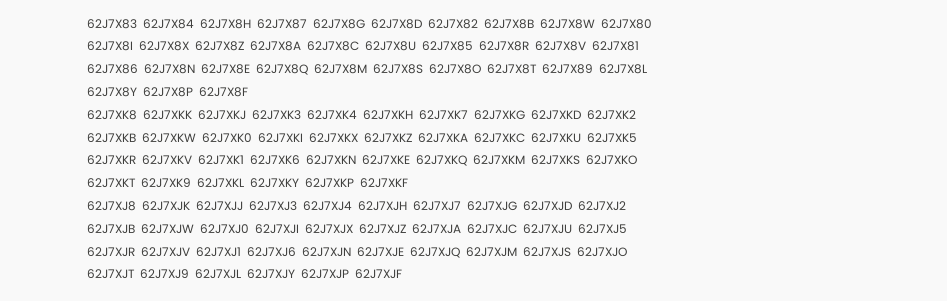62J7X83  62J7X84  62J7X8H  62J7X87  62J7X8G  62J7X8D  62J7X82  62J7X8B  62J7X8W  62J7X80  62J7X8I  62J7X8X  62J7X8Z  62J7X8A  62J7X8C  62J7X8U  62J7X85  62J7X8R  62J7X8V  62J7X81  62J7X86  62J7X8N  62J7X8E  62J7X8Q  62J7X8M  62J7X8S  62J7X8O  62J7X8T  62J7X89  62J7X8L  62J7X8Y  62J7X8P  62J7X8F
62J7XK8  62J7XKK  62J7XKJ  62J7XK3  62J7XK4  62J7XKH  62J7XK7  62J7XKG  62J7XKD  62J7XK2  62J7XKB  62J7XKW  62J7XK0  62J7XKI  62J7XKX  62J7XKZ  62J7XKA  62J7XKC  62J7XKU  62J7XK5  62J7XKR  62J7XKV  62J7XK1  62J7XK6  62J7XKN  62J7XKE  62J7XKQ  62J7XKM  62J7XKS  62J7XKO  62J7XKT  62J7XK9  62J7XKL  62J7XKY  62J7XKP  62J7XKF
62J7XJ8  62J7XJK  62J7XJJ  62J7XJ3  62J7XJ4  62J7XJH  62J7XJ7  62J7XJG  62J7XJD  62J7XJ2  62J7XJB  62J7XJW  62J7XJ0  62J7XJI  62J7XJX  62J7XJZ  62J7XJA  62J7XJC  62J7XJU  62J7XJ5  62J7XJR  62J7XJV  62J7XJ1  62J7XJ6  62J7XJN  62J7XJE  62J7XJQ  62J7XJM  62J7XJS  62J7XJO  62J7XJT  62J7XJ9  62J7XJL  62J7XJY  62J7XJP  62J7XJF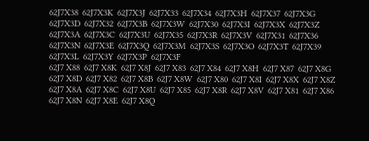62J7X38  62J7X3K  62J7X3J  62J7X33  62J7X34  62J7X3H  62J7X37  62J7X3G  62J7X3D  62J7X32  62J7X3B  62J7X3W  62J7X30  62J7X3I  62J7X3X  62J7X3Z  62J7X3A  62J7X3C  62J7X3U  62J7X35  62J7X3R  62J7X3V  62J7X31  62J7X36  62J7X3N  62J7X3E  62J7X3Q  62J7X3M  62J7X3S  62J7X3O  62J7X3T  62J7X39  62J7X3L  62J7X3Y  62J7X3P  62J7X3F
62J7 X88  62J7 X8K  62J7 X8J  62J7 X83  62J7 X84  62J7 X8H  62J7 X87  62J7 X8G  62J7 X8D  62J7 X82  62J7 X8B  62J7 X8W  62J7 X80  62J7 X8I  62J7 X8X  62J7 X8Z  62J7 X8A  62J7 X8C  62J7 X8U  62J7 X85  62J7 X8R  62J7 X8V  62J7 X81  62J7 X86  62J7 X8N  62J7 X8E  62J7 X8Q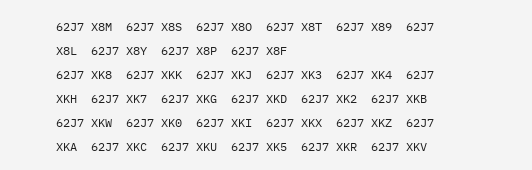62J7 X8M  62J7 X8S  62J7 X8O  62J7 X8T  62J7 X89  62J7 X8L  62J7 X8Y  62J7 X8P  62J7 X8F
62J7 XK8  62J7 XKK  62J7 XKJ  62J7 XK3  62J7 XK4  62J7 XKH  62J7 XK7  62J7 XKG  62J7 XKD  62J7 XK2  62J7 XKB  62J7 XKW  62J7 XK0  62J7 XKI  62J7 XKX  62J7 XKZ  62J7 XKA  62J7 XKC  62J7 XKU  62J7 XK5  62J7 XKR  62J7 XKV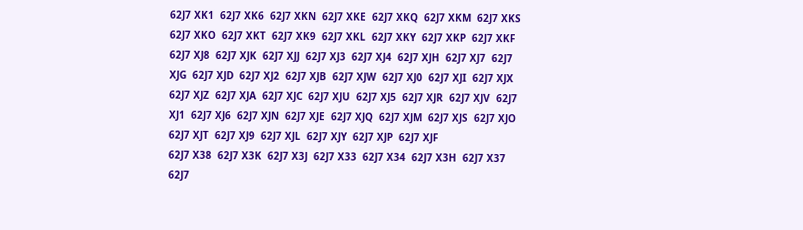62J7 XK1  62J7 XK6  62J7 XKN  62J7 XKE  62J7 XKQ  62J7 XKM  62J7 XKS  62J7 XKO  62J7 XKT  62J7 XK9  62J7 XKL  62J7 XKY  62J7 XKP  62J7 XKF
62J7 XJ8  62J7 XJK  62J7 XJJ  62J7 XJ3  62J7 XJ4  62J7 XJH  62J7 XJ7  62J7 XJG  62J7 XJD  62J7 XJ2  62J7 XJB  62J7 XJW  62J7 XJ0  62J7 XJI  62J7 XJX  62J7 XJZ  62J7 XJA  62J7 XJC  62J7 XJU  62J7 XJ5  62J7 XJR  62J7 XJV  62J7 XJ1  62J7 XJ6  62J7 XJN  62J7 XJE  62J7 XJQ  62J7 XJM  62J7 XJS  62J7 XJO  62J7 XJT  62J7 XJ9  62J7 XJL  62J7 XJY  62J7 XJP  62J7 XJF
62J7 X38  62J7 X3K  62J7 X3J  62J7 X33  62J7 X34  62J7 X3H  62J7 X37  62J7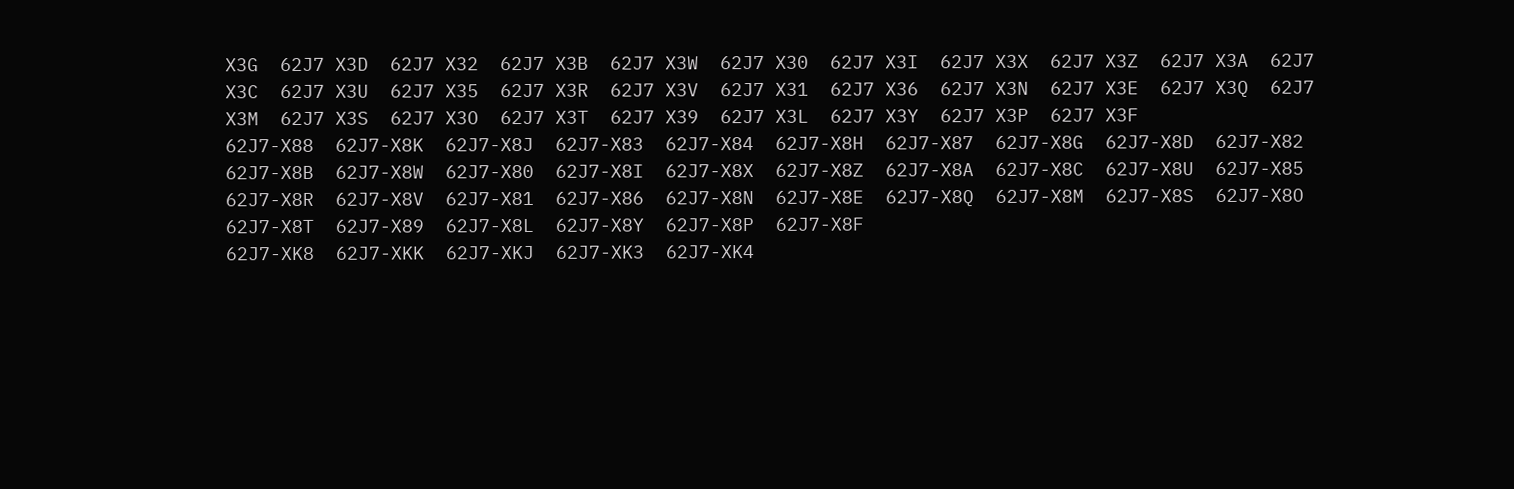X3G  62J7 X3D  62J7 X32  62J7 X3B  62J7 X3W  62J7 X30  62J7 X3I  62J7 X3X  62J7 X3Z  62J7 X3A  62J7 X3C  62J7 X3U  62J7 X35  62J7 X3R  62J7 X3V  62J7 X31  62J7 X36  62J7 X3N  62J7 X3E  62J7 X3Q  62J7 X3M  62J7 X3S  62J7 X3O  62J7 X3T  62J7 X39  62J7 X3L  62J7 X3Y  62J7 X3P  62J7 X3F
62J7-X88  62J7-X8K  62J7-X8J  62J7-X83  62J7-X84  62J7-X8H  62J7-X87  62J7-X8G  62J7-X8D  62J7-X82  62J7-X8B  62J7-X8W  62J7-X80  62J7-X8I  62J7-X8X  62J7-X8Z  62J7-X8A  62J7-X8C  62J7-X8U  62J7-X85  62J7-X8R  62J7-X8V  62J7-X81  62J7-X86  62J7-X8N  62J7-X8E  62J7-X8Q  62J7-X8M  62J7-X8S  62J7-X8O  62J7-X8T  62J7-X89  62J7-X8L  62J7-X8Y  62J7-X8P  62J7-X8F
62J7-XK8  62J7-XKK  62J7-XKJ  62J7-XK3  62J7-XK4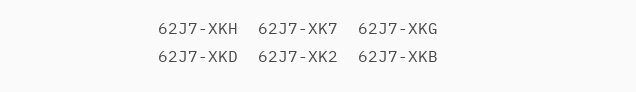62J7-XKH  62J7-XK7  62J7-XKG  62J7-XKD  62J7-XK2  62J7-XKB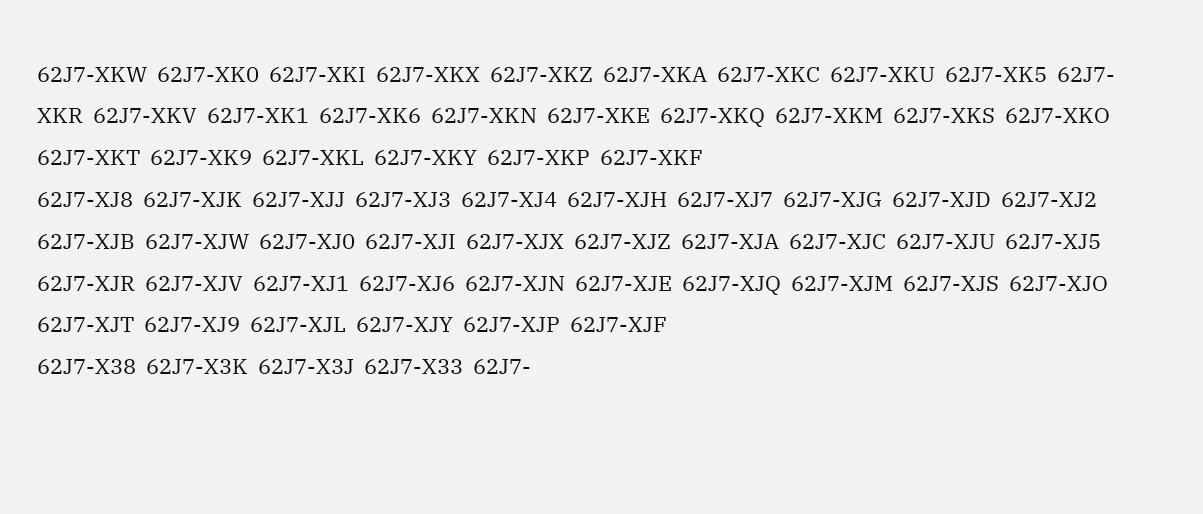62J7-XKW  62J7-XK0  62J7-XKI  62J7-XKX  62J7-XKZ  62J7-XKA  62J7-XKC  62J7-XKU  62J7-XK5  62J7-XKR  62J7-XKV  62J7-XK1  62J7-XK6  62J7-XKN  62J7-XKE  62J7-XKQ  62J7-XKM  62J7-XKS  62J7-XKO  62J7-XKT  62J7-XK9  62J7-XKL  62J7-XKY  62J7-XKP  62J7-XKF
62J7-XJ8  62J7-XJK  62J7-XJJ  62J7-XJ3  62J7-XJ4  62J7-XJH  62J7-XJ7  62J7-XJG  62J7-XJD  62J7-XJ2  62J7-XJB  62J7-XJW  62J7-XJ0  62J7-XJI  62J7-XJX  62J7-XJZ  62J7-XJA  62J7-XJC  62J7-XJU  62J7-XJ5  62J7-XJR  62J7-XJV  62J7-XJ1  62J7-XJ6  62J7-XJN  62J7-XJE  62J7-XJQ  62J7-XJM  62J7-XJS  62J7-XJO  62J7-XJT  62J7-XJ9  62J7-XJL  62J7-XJY  62J7-XJP  62J7-XJF
62J7-X38  62J7-X3K  62J7-X3J  62J7-X33  62J7-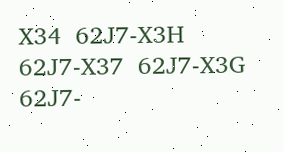X34  62J7-X3H  62J7-X37  62J7-X3G  62J7-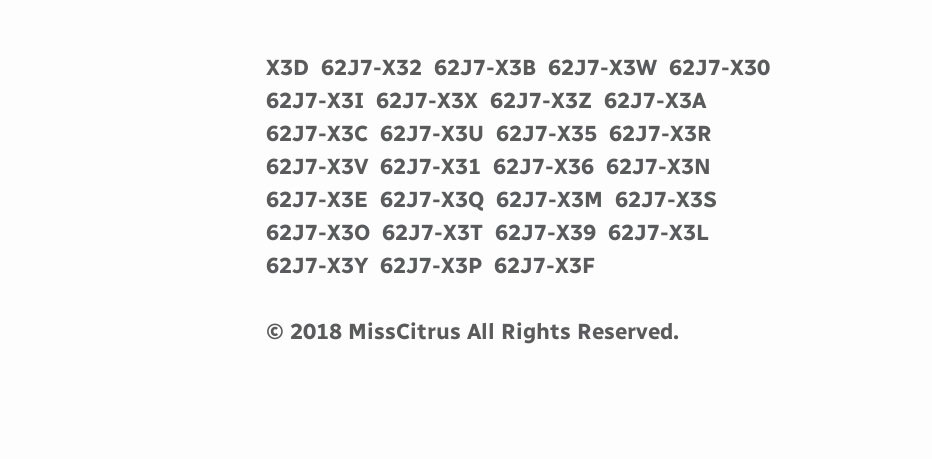X3D  62J7-X32  62J7-X3B  62J7-X3W  62J7-X30  62J7-X3I  62J7-X3X  62J7-X3Z  62J7-X3A  62J7-X3C  62J7-X3U  62J7-X35  62J7-X3R  62J7-X3V  62J7-X31  62J7-X36  62J7-X3N  62J7-X3E  62J7-X3Q  62J7-X3M  62J7-X3S  62J7-X3O  62J7-X3T  62J7-X39  62J7-X3L  62J7-X3Y  62J7-X3P  62J7-X3F

© 2018 MissCitrus All Rights Reserved.